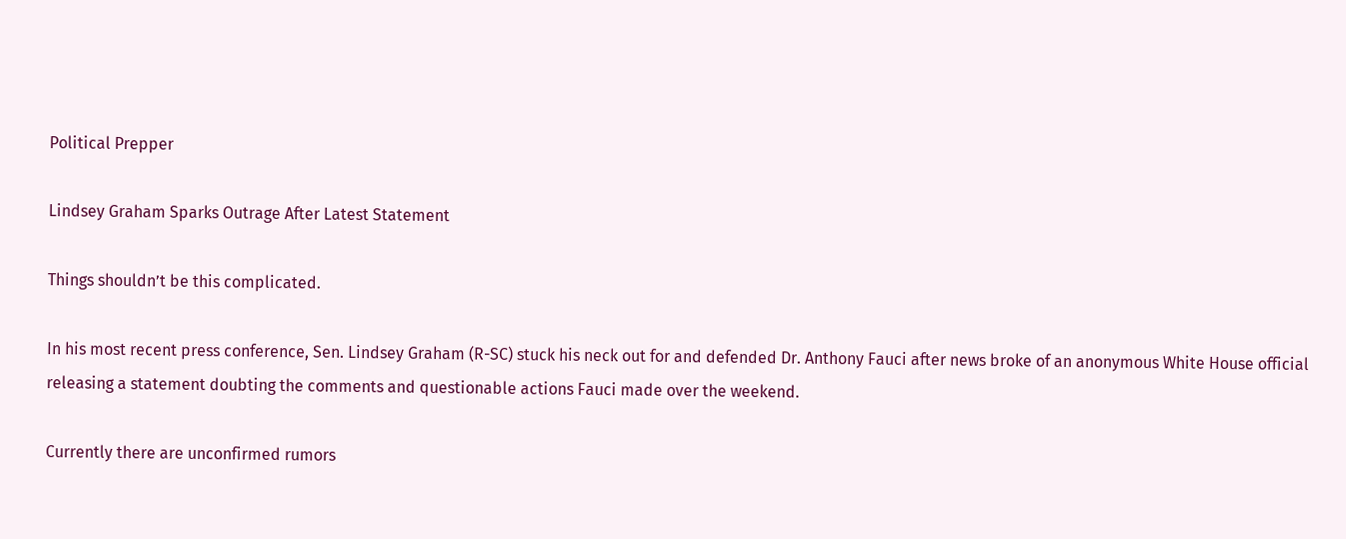Political Prepper

Lindsey Graham Sparks Outrage After Latest Statement

Things shouldn’t be this complicated.

In his most recent press conference, Sen. Lindsey Graham (R-SC) stuck his neck out for and defended Dr. Anthony Fauci after news broke of an anonymous White House official releasing a statement doubting the comments and questionable actions Fauci made over the weekend.

Currently there are unconfirmed rumors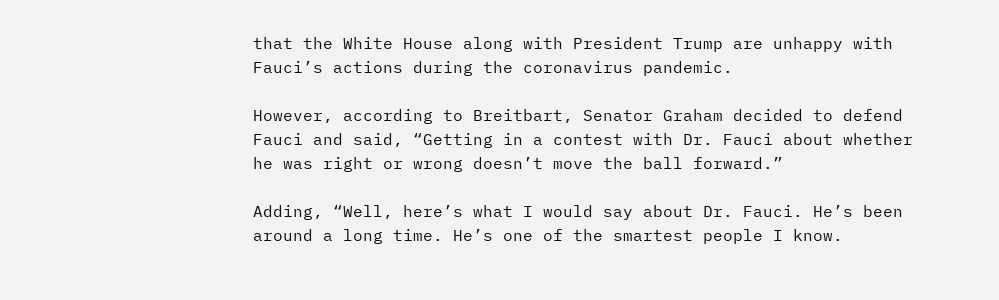that the White House along with President Trump are unhappy with Fauci’s actions during the coronavirus pandemic.

However, according to Breitbart, Senator Graham decided to defend Fauci and said, “Getting in a contest with Dr. Fauci about whether he was right or wrong doesn’t move the ball forward.”

Adding, “Well, here’s what I would say about Dr. Fauci. He’s been around a long time. He’s one of the smartest people I know.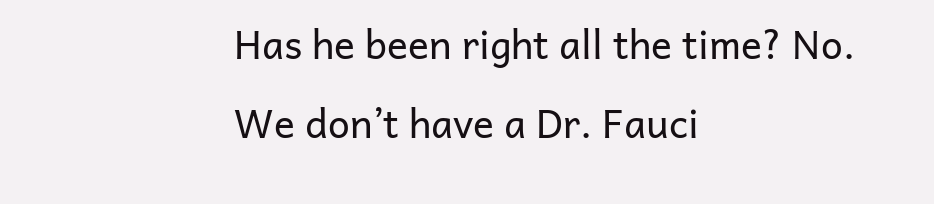Has he been right all the time? No. We don’t have a Dr. Fauci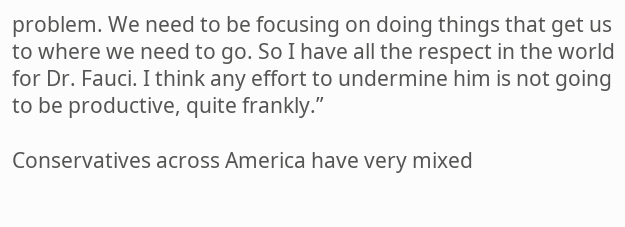problem. We need to be focusing on doing things that get us to where we need to go. So I have all the respect in the world for Dr. Fauci. I think any effort to undermine him is not going to be productive, quite frankly.”

Conservatives across America have very mixed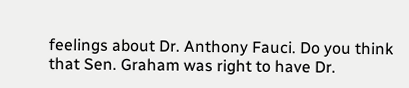feelings about Dr. Anthony Fauci. Do you think that Sen. Graham was right to have Dr.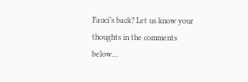Fauci’s back? Let us know your thoughts in the comments below…